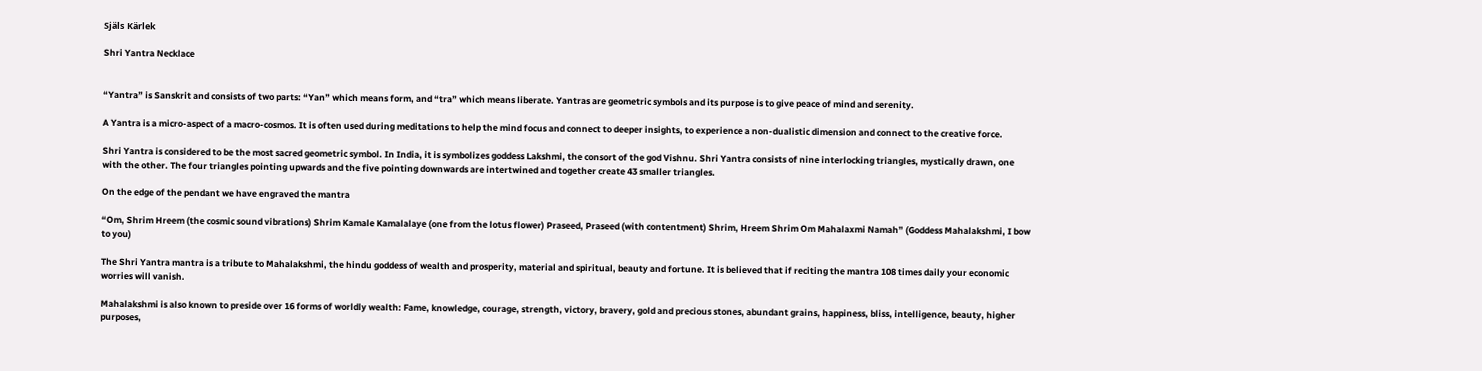Själs Kärlek

Shri Yantra Necklace


“Yantra” is Sanskrit and consists of two parts: “Yan” which means form, and “tra” which means liberate. Yantras are geometric symbols and its purpose is to give peace of mind and serenity.

A Yantra is a micro-aspect of a macro-cosmos. It is often used during meditations to help the mind focus and connect to deeper insights, to experience a non-dualistic dimension and connect to the creative force.

Shri Yantra is considered to be the most sacred geometric symbol. In India, it is symbolizes goddess Lakshmi, the consort of the god Vishnu. Shri Yantra consists of nine interlocking triangles, mystically drawn, one with the other. The four triangles pointing upwards and the five pointing downwards are intertwined and together create 43 smaller triangles.

On the edge of the pendant we have engraved the mantra

“Om, Shrim Hreem (the cosmic sound vibrations) Shrim Kamale Kamalalaye (one from the lotus flower) Praseed, Praseed (with contentment) Shrim, Hreem Shrim Om Mahalaxmi Namah” (Goddess Mahalakshmi, I bow to you)

The Shri Yantra mantra is a tribute to Mahalakshmi, the hindu goddess of wealth and prosperity, material and spiritual, beauty and fortune. It is believed that if reciting the mantra 108 times daily your economic worries will vanish.

Mahalakshmi is also known to preside over 16 forms of worldly wealth: Fame, knowledge, courage, strength, victory, bravery, gold and precious stones, abundant grains, happiness, bliss, intelligence, beauty, higher purposes,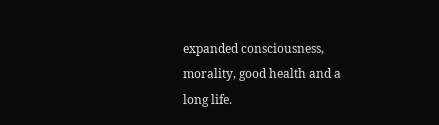expanded consciousness, morality, good health and a long life.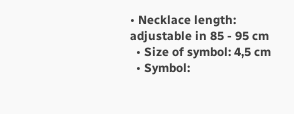• Necklace length: adjustable in 85 - 95 cm
  • Size of symbol: 4,5 cm
  • Symbol: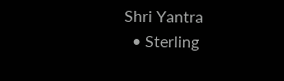Shri Yantra
  • Sterling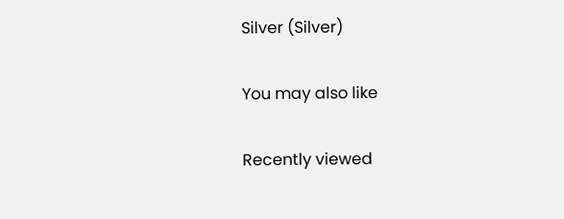Silver (Silver)

You may also like

Recently viewed